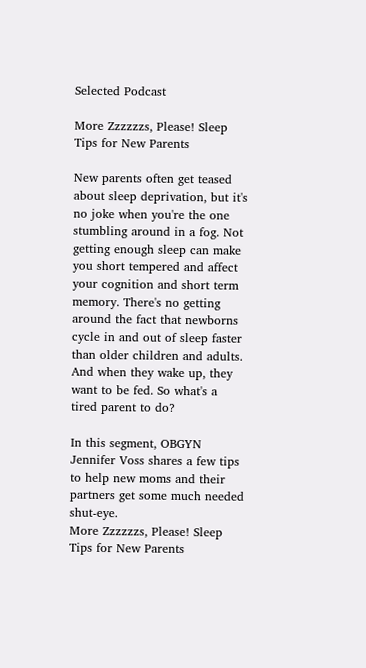Selected Podcast

More Zzzzzzs, Please! Sleep Tips for New Parents

New parents often get teased about sleep deprivation, but it's no joke when you're the one stumbling around in a fog. Not getting enough sleep can make you short tempered and affect your cognition and short term memory. There's no getting around the fact that newborns cycle in and out of sleep faster than older children and adults. And when they wake up, they want to be fed. So what's a tired parent to do?

In this segment, OBGYN Jennifer Voss shares a few tips to help new moms and their partners get some much needed shut-eye.
More Zzzzzzs, Please! Sleep Tips for New Parents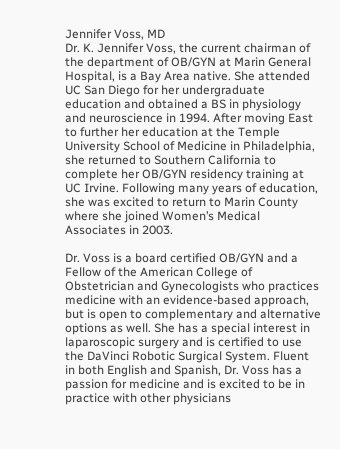Jennifer Voss, MD
Dr. K. Jennifer Voss, the current chairman of the department of OB/GYN at Marin General Hospital, is a Bay Area native. She attended UC San Diego for her undergraduate education and obtained a BS in physiology and neuroscience in 1994. After moving East to further her education at the Temple University School of Medicine in Philadelphia, she returned to Southern California to complete her OB/GYN residency training at UC Irvine. Following many years of education, she was excited to return to Marin County where she joined Women’s Medical Associates in 2003.

Dr. Voss is a board certified OB/GYN and a Fellow of the American College of Obstetrician and Gynecologists who practices medicine with an evidence-based approach, but is open to complementary and alternative options as well. She has a special interest in laparoscopic surgery and is certified to use the DaVinci Robotic Surgical System. Fluent in both English and Spanish, Dr. Voss has a passion for medicine and is excited to be in practice with other physicians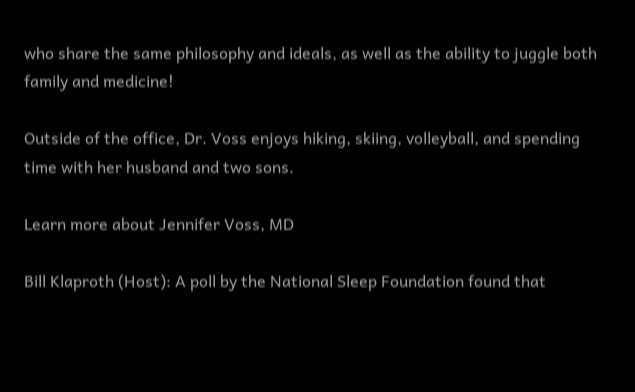who share the same philosophy and ideals, as well as the ability to juggle both family and medicine!

Outside of the office, Dr. Voss enjoys hiking, skiing, volleyball, and spending time with her husband and two sons.

Learn more about Jennifer Voss, MD

Bill Klaproth (Host): A poll by the National Sleep Foundation found that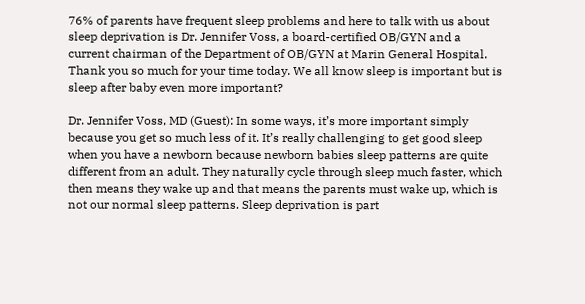76% of parents have frequent sleep problems and here to talk with us about sleep deprivation is Dr. Jennifer Voss, a board-certified OB/GYN and a current chairman of the Department of OB/GYN at Marin General Hospital. Thank you so much for your time today. We all know sleep is important but is sleep after baby even more important?

Dr. Jennifer Voss, MD (Guest): In some ways, it’s more important simply because you get so much less of it. It’s really challenging to get good sleep when you have a newborn because newborn babies sleep patterns are quite different from an adult. They naturally cycle through sleep much faster, which then means they wake up and that means the parents must wake up, which is not our normal sleep patterns. Sleep deprivation is part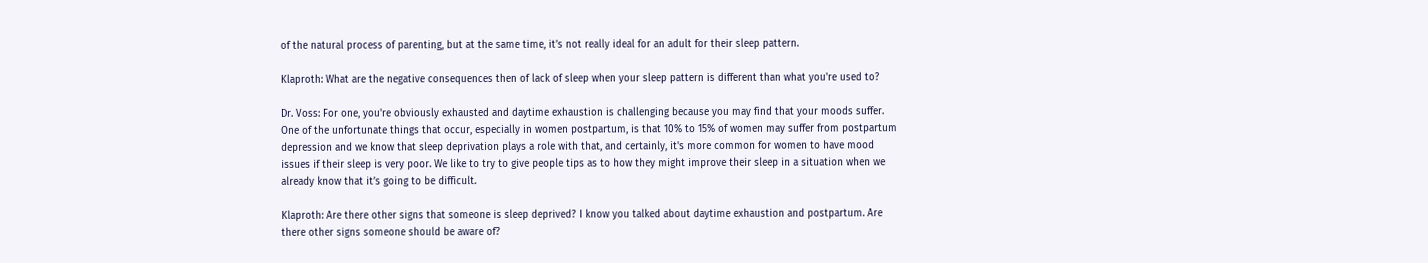of the natural process of parenting, but at the same time, it’s not really ideal for an adult for their sleep pattern.

Klaproth: What are the negative consequences then of lack of sleep when your sleep pattern is different than what you're used to?

Dr. Voss: For one, you're obviously exhausted and daytime exhaustion is challenging because you may find that your moods suffer. One of the unfortunate things that occur, especially in women postpartum, is that 10% to 15% of women may suffer from postpartum depression and we know that sleep deprivation plays a role with that, and certainly, it's more common for women to have mood issues if their sleep is very poor. We like to try to give people tips as to how they might improve their sleep in a situation when we already know that it’s going to be difficult.

Klaproth: Are there other signs that someone is sleep deprived? I know you talked about daytime exhaustion and postpartum. Are there other signs someone should be aware of?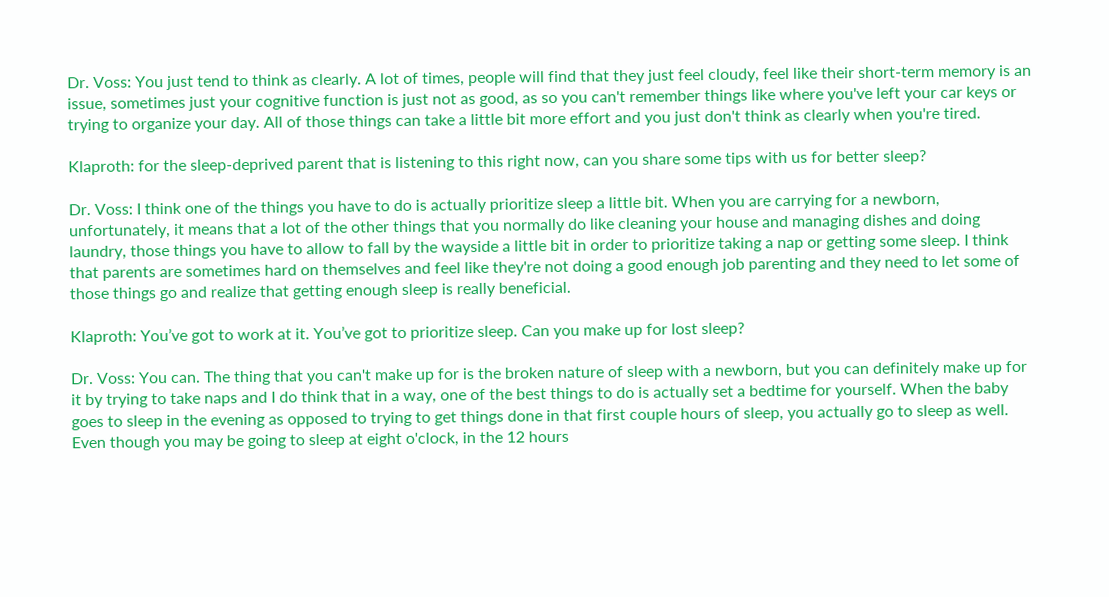Dr. Voss: You just tend to think as clearly. A lot of times, people will find that they just feel cloudy, feel like their short-term memory is an issue, sometimes just your cognitive function is just not as good, as so you can't remember things like where you've left your car keys or trying to organize your day. All of those things can take a little bit more effort and you just don't think as clearly when you're tired.

Klaproth: for the sleep-deprived parent that is listening to this right now, can you share some tips with us for better sleep?

Dr. Voss: I think one of the things you have to do is actually prioritize sleep a little bit. When you are carrying for a newborn, unfortunately, it means that a lot of the other things that you normally do like cleaning your house and managing dishes and doing laundry, those things you have to allow to fall by the wayside a little bit in order to prioritize taking a nap or getting some sleep. I think that parents are sometimes hard on themselves and feel like they're not doing a good enough job parenting and they need to let some of those things go and realize that getting enough sleep is really beneficial.

Klaproth: You’ve got to work at it. You’ve got to prioritize sleep. Can you make up for lost sleep?

Dr. Voss: You can. The thing that you can't make up for is the broken nature of sleep with a newborn, but you can definitely make up for it by trying to take naps and I do think that in a way, one of the best things to do is actually set a bedtime for yourself. When the baby goes to sleep in the evening as opposed to trying to get things done in that first couple hours of sleep, you actually go to sleep as well. Even though you may be going to sleep at eight o'clock, in the 12 hours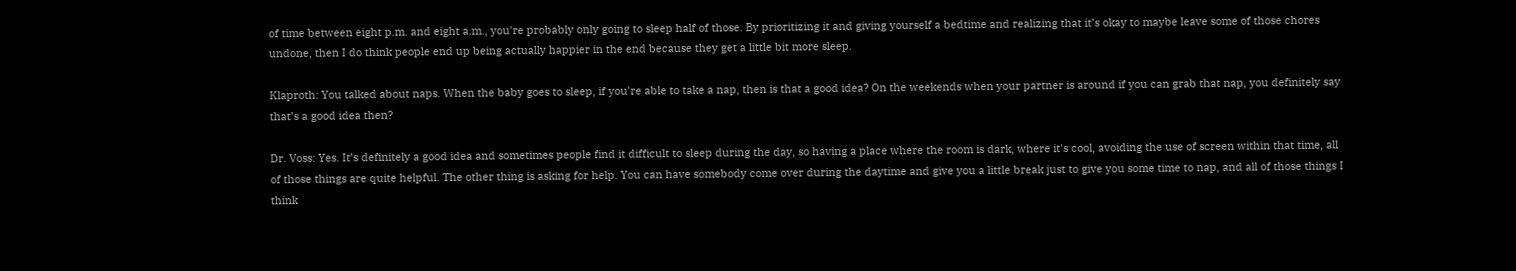of time between eight p.m. and eight a.m., you're probably only going to sleep half of those. By prioritizing it and giving yourself a bedtime and realizing that it’s okay to maybe leave some of those chores undone, then I do think people end up being actually happier in the end because they get a little bit more sleep.

Klaproth: You talked about naps. When the baby goes to sleep, if you're able to take a nap, then is that a good idea? On the weekends when your partner is around if you can grab that nap, you definitely say that’s a good idea then?

Dr. Voss: Yes. It’s definitely a good idea and sometimes people find it difficult to sleep during the day, so having a place where the room is dark, where it's cool, avoiding the use of screen within that time, all of those things are quite helpful. The other thing is asking for help. You can have somebody come over during the daytime and give you a little break just to give you some time to nap, and all of those things I think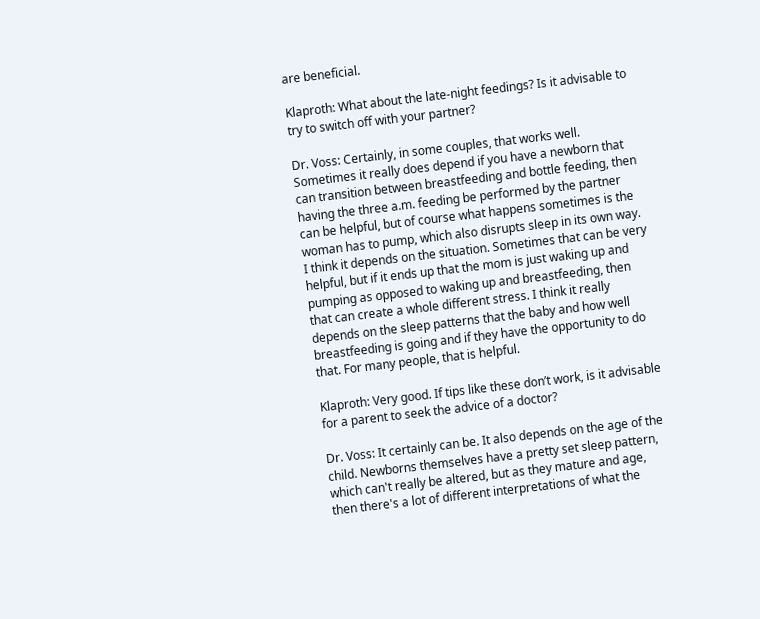are beneficial.

Klaproth: What about the late-night feedings? Is it advisable to try to switch off with your partner?

Dr. Voss: Certainly, in some couples, that works well. Sometimes it really does depend if you have a newborn that can transition between breastfeeding and bottle feeding, then having the three a.m. feeding be performed by the partner can be helpful, but of course what happens sometimes is the woman has to pump, which also disrupts sleep in its own way. I think it depends on the situation. Sometimes that can be very helpful, but if it ends up that the mom is just waking up and pumping as opposed to waking up and breastfeeding, then that can create a whole different stress. I think it really depends on the sleep patterns that the baby and how well breastfeeding is going and if they have the opportunity to do that. For many people, that is helpful.

Klaproth: Very good. If tips like these don’t work, is it advisable for a parent to seek the advice of a doctor?

Dr. Voss: It certainly can be. It also depends on the age of the child. Newborns themselves have a pretty set sleep pattern, which can't really be altered, but as they mature and age, then there's a lot of different interpretations of what the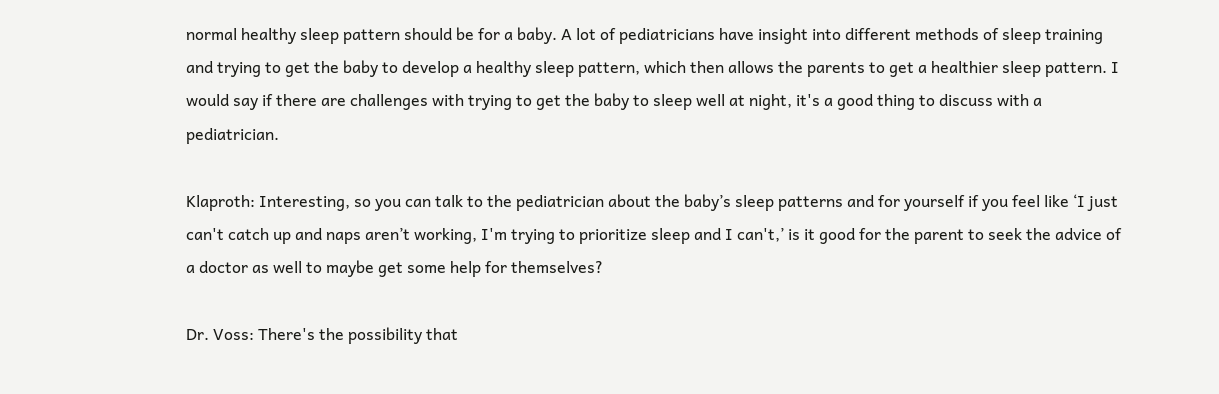normal healthy sleep pattern should be for a baby. A lot of pediatricians have insight into different methods of sleep training and trying to get the baby to develop a healthy sleep pattern, which then allows the parents to get a healthier sleep pattern. I would say if there are challenges with trying to get the baby to sleep well at night, it's a good thing to discuss with a pediatrician.

Klaproth: Interesting, so you can talk to the pediatrician about the baby’s sleep patterns and for yourself if you feel like ‘I just can't catch up and naps aren’t working, I'm trying to prioritize sleep and I can't,’ is it good for the parent to seek the advice of a doctor as well to maybe get some help for themselves?

Dr. Voss: There's the possibility that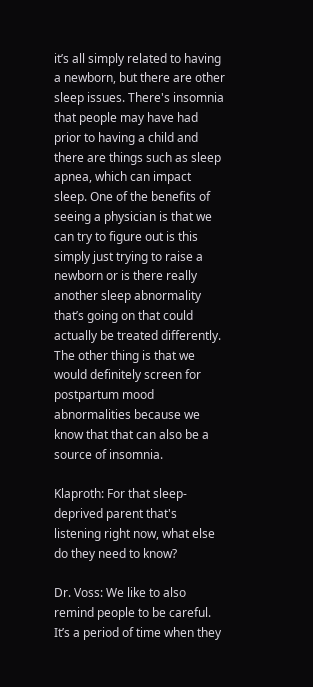it’s all simply related to having a newborn, but there are other sleep issues. There's insomnia that people may have had prior to having a child and there are things such as sleep apnea, which can impact sleep. One of the benefits of seeing a physician is that we can try to figure out is this simply just trying to raise a newborn or is there really another sleep abnormality that’s going on that could actually be treated differently. The other thing is that we would definitely screen for postpartum mood abnormalities because we know that that can also be a source of insomnia.

Klaproth: For that sleep-deprived parent that's listening right now, what else do they need to know?

Dr. Voss: We like to also remind people to be careful. It’s a period of time when they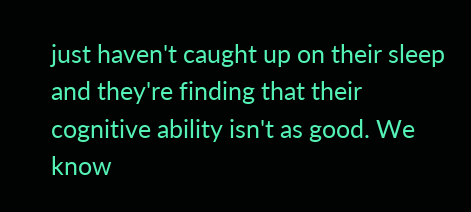just haven't caught up on their sleep and they're finding that their cognitive ability isn't as good. We know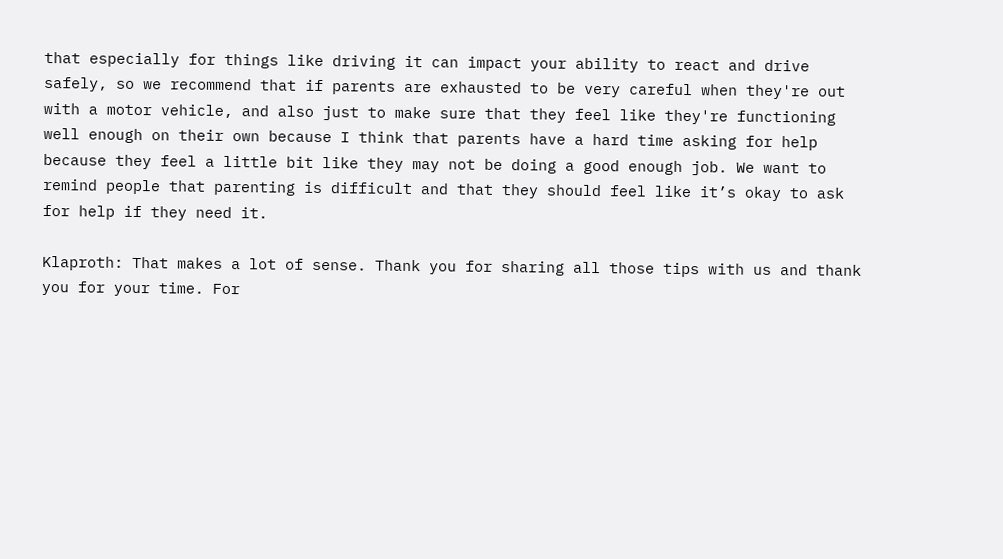that especially for things like driving it can impact your ability to react and drive safely, so we recommend that if parents are exhausted to be very careful when they're out with a motor vehicle, and also just to make sure that they feel like they're functioning well enough on their own because I think that parents have a hard time asking for help because they feel a little bit like they may not be doing a good enough job. We want to remind people that parenting is difficult and that they should feel like it’s okay to ask for help if they need it.

Klaproth: That makes a lot of sense. Thank you for sharing all those tips with us and thank you for your time. For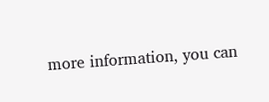more information, you can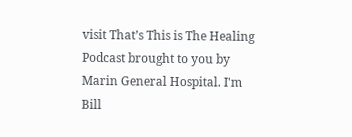visit That’s This is The Healing Podcast brought to you by Marin General Hospital. I'm Bill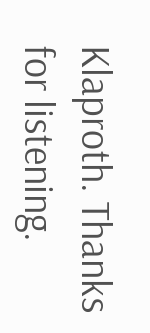Klaproth. Thanks for listening.